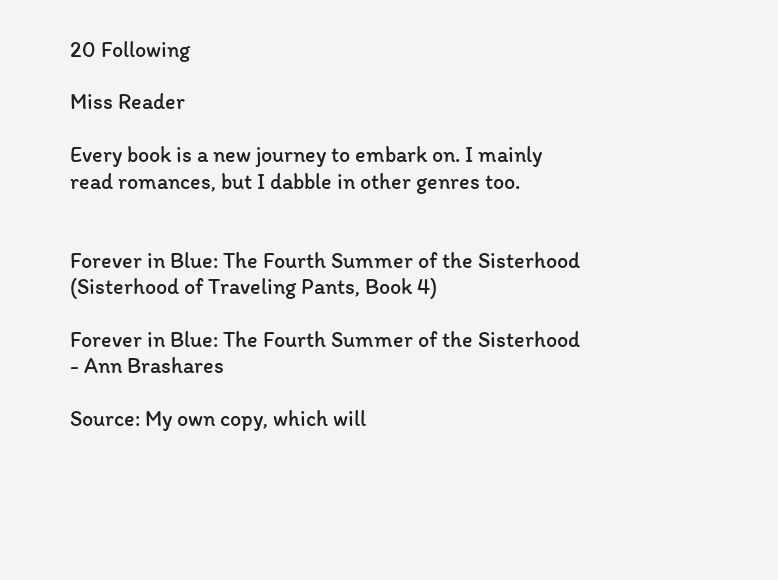20 Following

Miss Reader

Every book is a new journey to embark on. I mainly read romances, but I dabble in other genres too.


Forever in Blue: The Fourth Summer of the Sisterhood (Sisterhood of Traveling Pants, Book 4)

Forever in Blue: The Fourth Summer of the Sisterhood - Ann Brashares

Source: My own copy, which will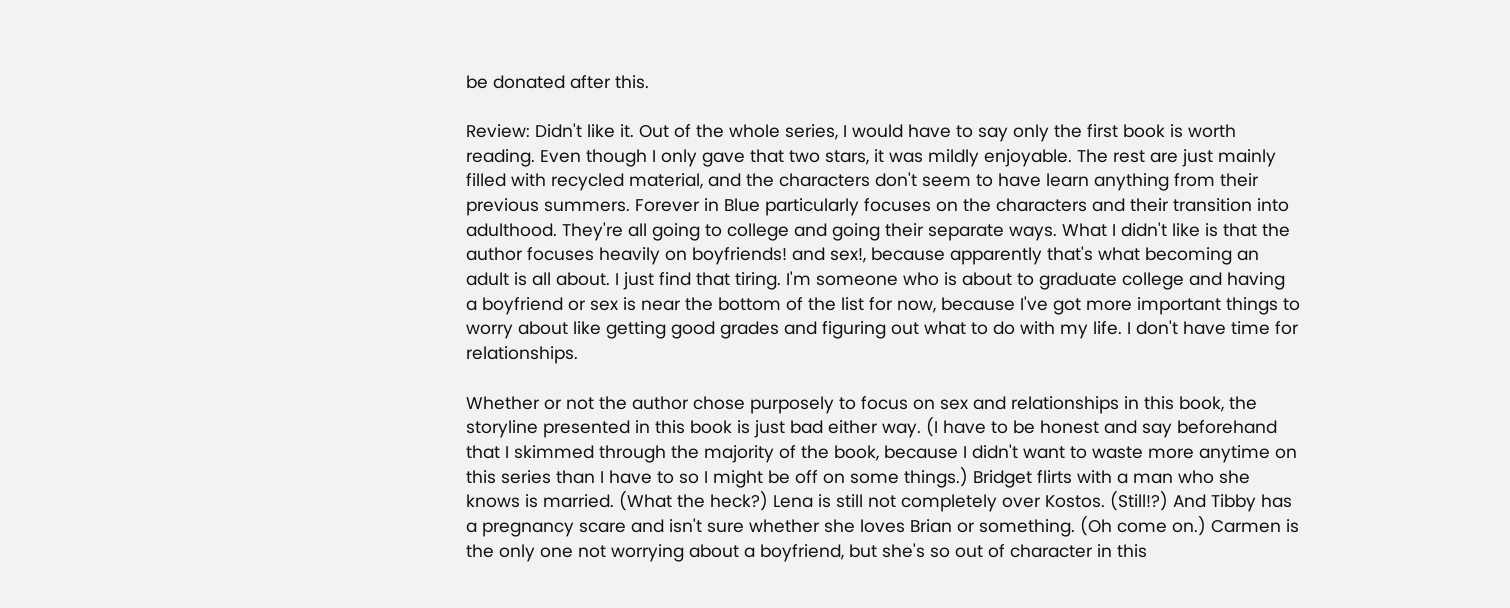be donated after this.

Review: Didn't like it. Out of the whole series, I would have to say only the first book is worth reading. Even though I only gave that two stars, it was mildly enjoyable. The rest are just mainly filled with recycled material, and the characters don't seem to have learn anything from their previous summers. Forever in Blue particularly focuses on the characters and their transition into adulthood. They're all going to college and going their separate ways. What I didn't like is that the author focuses heavily on boyfriends! and sex!, because apparently that's what becoming an adult is all about. I just find that tiring. I'm someone who is about to graduate college and having a boyfriend or sex is near the bottom of the list for now, because I've got more important things to worry about like getting good grades and figuring out what to do with my life. I don't have time for relationships.

Whether or not the author chose purposely to focus on sex and relationships in this book, the storyline presented in this book is just bad either way. (I have to be honest and say beforehand that I skimmed through the majority of the book, because I didn't want to waste more anytime on this series than I have to so I might be off on some things.) Bridget flirts with a man who she knows is married. (What the heck?) Lena is still not completely over Kostos. (Still!?) And Tibby has a pregnancy scare and isn't sure whether she loves Brian or something. (Oh come on.) Carmen is the only one not worrying about a boyfriend, but she's so out of character in this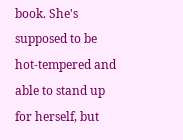book. She's supposed to be hot-tempered and able to stand up for herself, but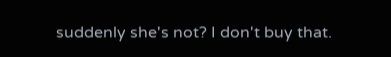suddenly she's not? I don't buy that.